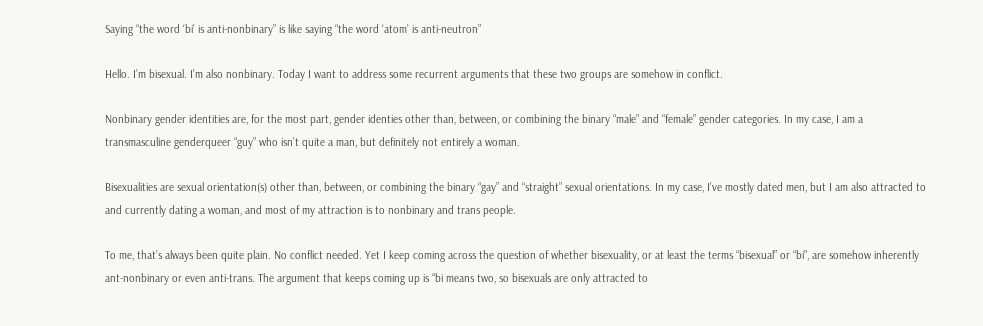Saying “the word ‘bi’ is anti-nonbinary” is like saying “the word ‘atom’ is anti-neutron”

Hello. I’m bisexual. I’m also nonbinary. Today I want to address some recurrent arguments that these two groups are somehow in conflict.

Nonbinary gender identities are, for the most part, gender identies other than, between, or combining the binary “male” and “female” gender categories. In my case, I am a transmasculine genderqueer “guy” who isn’t quite a man, but definitely not entirely a woman.

Bisexualities are sexual orientation(s) other than, between, or combining the binary “gay” and “straight” sexual orientations. In my case, I’ve mostly dated men, but I am also attracted to and currently dating a woman, and most of my attraction is to nonbinary and trans people.

To me, that’s always been quite plain. No conflict needed. Yet I keep coming across the question of whether bisexuality, or at least the terms “bisexual” or “bi”, are somehow inherently ant-nonbinary or even anti-trans. The argument that keeps coming up is “bi means two, so bisexuals are only attracted to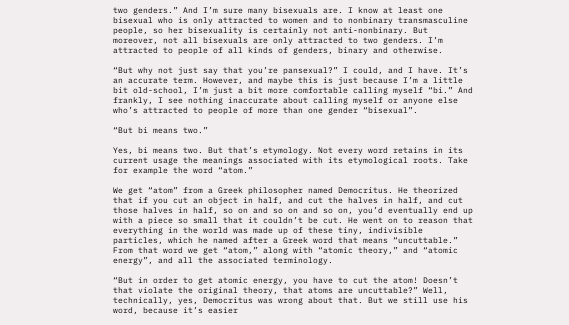two genders.” And I’m sure many bisexuals are. I know at least one bisexual who is only attracted to women and to nonbinary transmasculine people, so her bisexuality is certainly not anti-nonbinary. But moreover, not all bisexuals are only attracted to two genders. I’m attracted to people of all kinds of genders, binary and otherwise.

“But why not just say that you’re pansexual?” I could, and I have. It’s an accurate term. However, and maybe this is just because I’m a little bit old-school, I’m just a bit more comfortable calling myself “bi.” And frankly, I see nothing inaccurate about calling myself or anyone else who’s attracted to people of more than one gender “bisexual”.

“But bi means two.”

Yes, bi means two. But that’s etymology. Not every word retains in its current usage the meanings associated with its etymological roots. Take for example the word “atom.”

We get “atom” from a Greek philosopher named Democritus. He theorized that if you cut an object in half, and cut the halves in half, and cut those halves in half, so on and so on and so on, you’d eventually end up with a piece so small that it couldn’t be cut. He went on to reason that everything in the world was made up of these tiny, indivisible particles, which he named after a Greek word that means “uncuttable.” From that word we get “atom,” along with “atomic theory,” and “atomic energy”, and all the associated terminology.

“But in order to get atomic energy, you have to cut the atom! Doesn’t that violate the original theory, that atoms are uncuttable?” Well, technically, yes, Democritus was wrong about that. But we still use his word, because it’s easier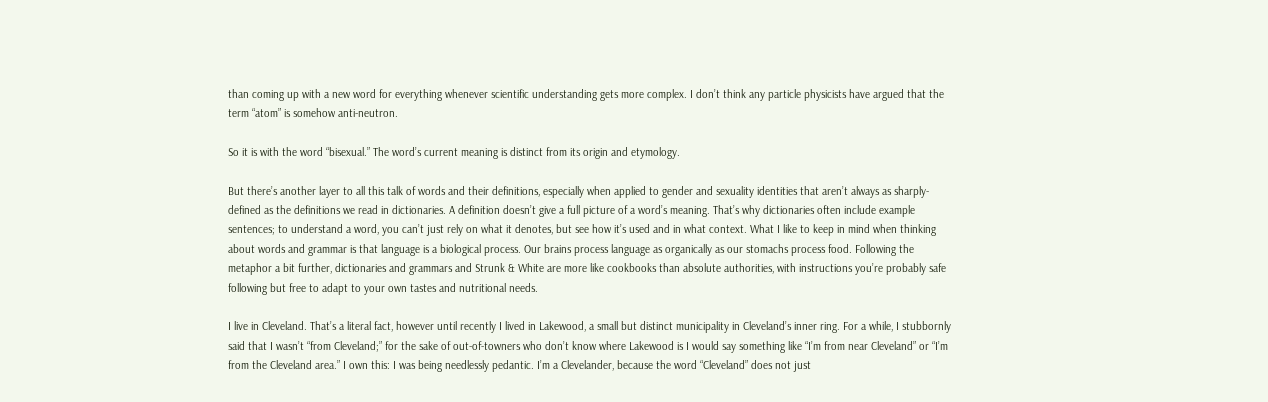than coming up with a new word for everything whenever scientific understanding gets more complex. I don’t think any particle physicists have argued that the term “atom” is somehow anti-neutron.

So it is with the word “bisexual.” The word’s current meaning is distinct from its origin and etymology.

But there’s another layer to all this talk of words and their definitions, especially when applied to gender and sexuality identities that aren’t always as sharply-defined as the definitions we read in dictionaries. A definition doesn’t give a full picture of a word’s meaning. That’s why dictionaries often include example sentences; to understand a word, you can’t just rely on what it denotes, but see how it’s used and in what context. What I like to keep in mind when thinking about words and grammar is that language is a biological process. Our brains process language as organically as our stomachs process food. Following the metaphor a bit further, dictionaries and grammars and Strunk & White are more like cookbooks than absolute authorities, with instructions you’re probably safe following but free to adapt to your own tastes and nutritional needs.

I live in Cleveland. That’s a literal fact, however until recently I lived in Lakewood, a small but distinct municipality in Cleveland’s inner ring. For a while, I stubbornly said that I wasn’t “from Cleveland;” for the sake of out-of-towners who don’t know where Lakewood is I would say something like “I’m from near Cleveland” or “I’m from the Cleveland area.” I own this: I was being needlessly pedantic. I’m a Clevelander, because the word “Cleveland” does not just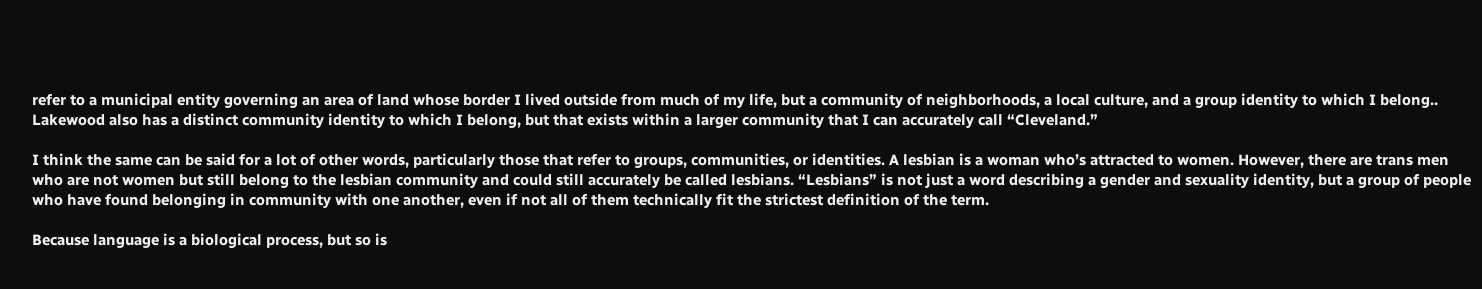refer to a municipal entity governing an area of land whose border I lived outside from much of my life, but a community of neighborhoods, a local culture, and a group identity to which I belong.. Lakewood also has a distinct community identity to which I belong, but that exists within a larger community that I can accurately call “Cleveland.”

I think the same can be said for a lot of other words, particularly those that refer to groups, communities, or identities. A lesbian is a woman who’s attracted to women. However, there are trans men who are not women but still belong to the lesbian community and could still accurately be called lesbians. “Lesbians” is not just a word describing a gender and sexuality identity, but a group of people who have found belonging in community with one another, even if not all of them technically fit the strictest definition of the term.

Because language is a biological process, but so is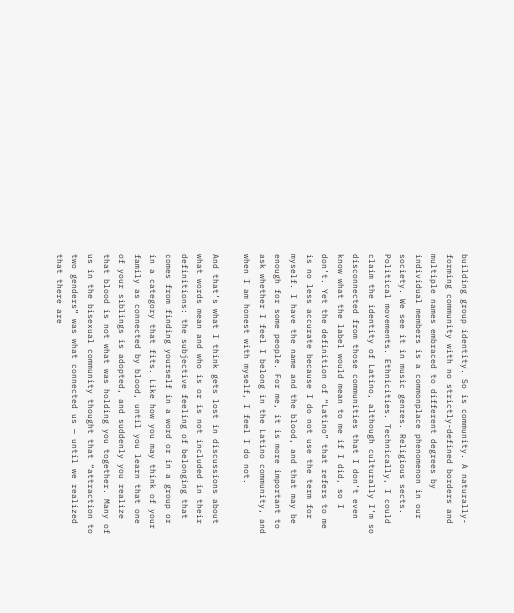building group identity. So is community. A naturally-forming community with no strictly-defined borders and multiple names embraced to different degrees by individual members is a commonplace phenomenon in our society. We see it in music genres. Religious sects. Political movements. Ethnicities. Technically, I could claim the identity of Latino, although culturally I’m so disconnected from those communities that I don’t even know what the label would mean to me if I did, so I don’t. Yet the definition of “Latino” that refers to me is no less accurate because I do not use the term for myself. I have the name and the blood, and that may be enough for some people. For me, it is more important to ask whether I feel I belong in the Latino community, and when I am honest with myself, I feel I do not.

And that’s what I think gets lost in discussions about what words mean and who is or is not included in their definitions: the subjective feeling of belonging that comes from finding yourself in a word or in a group or in a category that fits. Like how you may think of your family as connected by blood, until you learn that one of your siblings is adopted, and suddenly you realize that blood is not what was holding you together. Many of us in the bisexual community thought that “attraction to two genders” was what connected us — until we realized that there are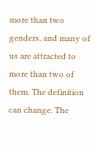more than two genders, and many of us are attracted to more than two of them. The definition can change. The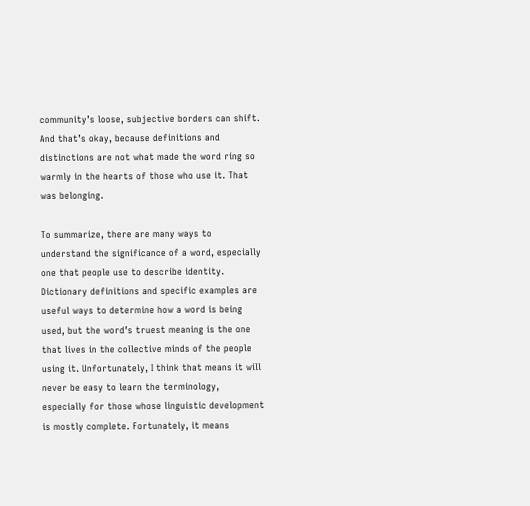community’s loose, subjective borders can shift. And that’s okay, because definitions and distinctions are not what made the word ring so warmly in the hearts of those who use it. That was belonging.

To summarize, there are many ways to understand the significance of a word, especially one that people use to describe identity. Dictionary definitions and specific examples are useful ways to determine how a word is being used, but the word’s truest meaning is the one that lives in the collective minds of the people using it. Unfortunately, I think that means it will never be easy to learn the terminology, especially for those whose linguistic development is mostly complete. Fortunately, it means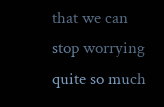that we can stop worrying quite so much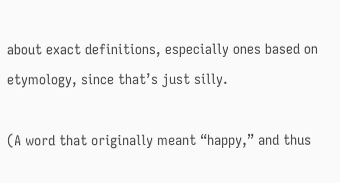about exact definitions, especially ones based on etymology, since that’s just silly.

(A word that originally meant “happy,” and thus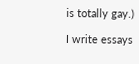is totally gay.)

I write essays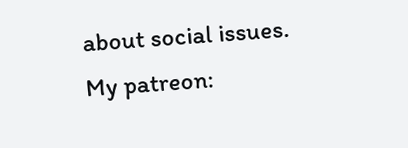about social issues. My patreon: